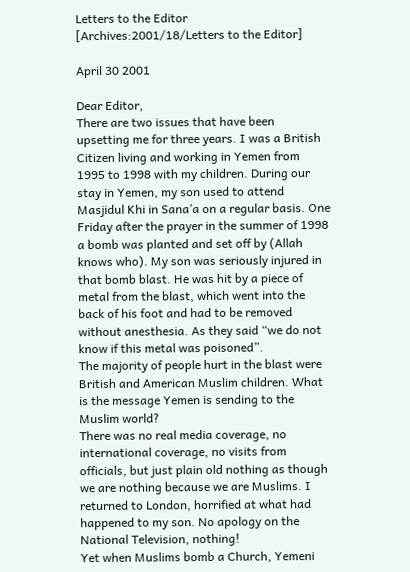Letters to the Editor [Archives:2001/18/Letters to the Editor]

April 30 2001

Dear Editor,
There are two issues that have been upsetting me for three years. I was a British Citizen living and working in Yemen from 1995 to 1998 with my children. During our stay in Yemen, my son used to attend Masjidul Khi in Sana’a on a regular basis. One Friday after the prayer in the summer of 1998 a bomb was planted and set off by (Allah knows who). My son was seriously injured in that bomb blast. He was hit by a piece of metal from the blast, which went into the back of his foot and had to be removed without anesthesia. As they said “we do not know if this metal was poisoned”.
The majority of people hurt in the blast were British and American Muslim children. What is the message Yemen is sending to the Muslim world?
There was no real media coverage, no international coverage, no visits from officials, but just plain old nothing as though we are nothing because we are Muslims. I returned to London, horrified at what had happened to my son. No apology on the National Television, nothing!
Yet when Muslims bomb a Church, Yemeni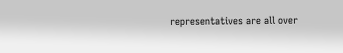representatives are all over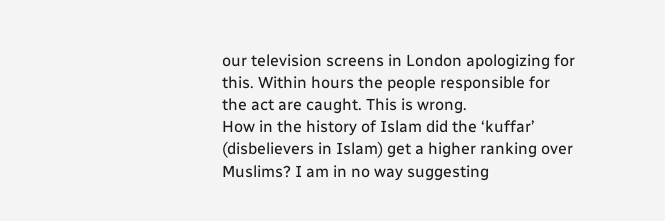our television screens in London apologizing for this. Within hours the people responsible for the act are caught. This is wrong.
How in the history of Islam did the ‘kuffar’ (disbelievers in Islam) get a higher ranking over Muslims? I am in no way suggesting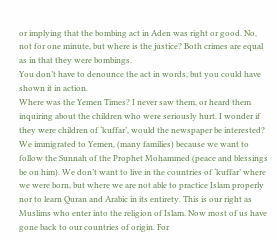or implying that the bombing act in Aden was right or good. No, not for one minute, but where is the justice? Both crimes are equal as in that they were bombings.
You don’t have to denounce the act in words, but you could have shown it in action.
Where was the Yemen Times? I never saw them, or heard them inquiring about the children who were seriously hurt. I wonder if they were children of ‘kuffar’, would the newspaper be interested?
We immigrated to Yemen, (many families) because we want to follow the Sunnah of the Prophet Mohammed (peace and blessings be on him). We don’t want to live in the countries of ‘kuffar’ where we were born, but where we are not able to practice Islam properly nor to learn Quran and Arabic in its entirety. This is our right as Muslims who enter into the religion of Islam. Now most of us have gone back to our countries of origin. For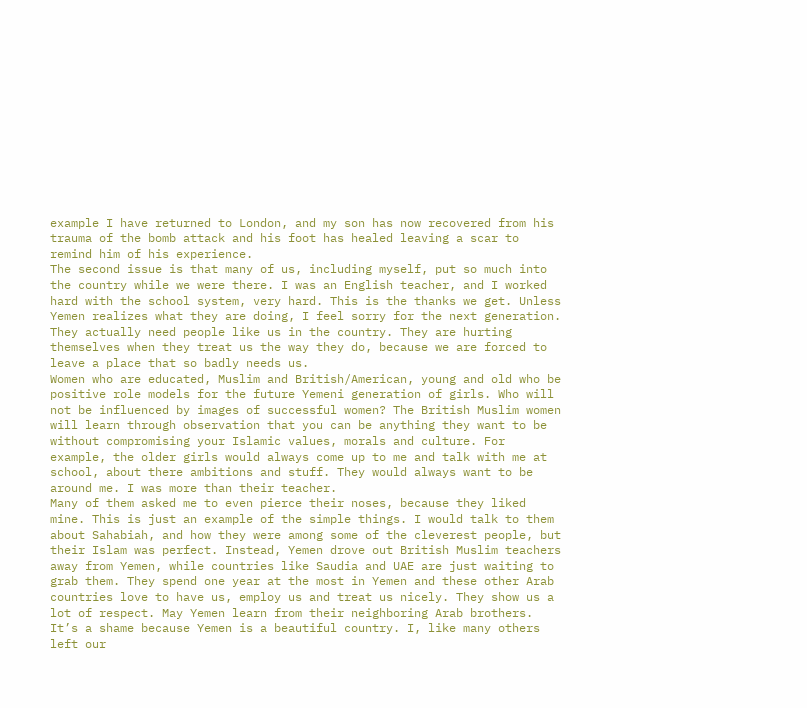example I have returned to London, and my son has now recovered from his trauma of the bomb attack and his foot has healed leaving a scar to remind him of his experience.
The second issue is that many of us, including myself, put so much into the country while we were there. I was an English teacher, and I worked hard with the school system, very hard. This is the thanks we get. Unless Yemen realizes what they are doing, I feel sorry for the next generation. They actually need people like us in the country. They are hurting themselves when they treat us the way they do, because we are forced to leave a place that so badly needs us.
Women who are educated, Muslim and British/American, young and old who be positive role models for the future Yemeni generation of girls. Who will not be influenced by images of successful women? The British Muslim women will learn through observation that you can be anything they want to be without compromising your Islamic values, morals and culture. For example, the older girls would always come up to me and talk with me at school, about there ambitions and stuff. They would always want to be around me. I was more than their teacher.
Many of them asked me to even pierce their noses, because they liked mine. This is just an example of the simple things. I would talk to them about Sahabiah, and how they were among some of the cleverest people, but their Islam was perfect. Instead, Yemen drove out British Muslim teachers away from Yemen, while countries like Saudia and UAE are just waiting to grab them. They spend one year at the most in Yemen and these other Arab countries love to have us, employ us and treat us nicely. They show us a lot of respect. May Yemen learn from their neighboring Arab brothers.
It’s a shame because Yemen is a beautiful country. I, like many others left our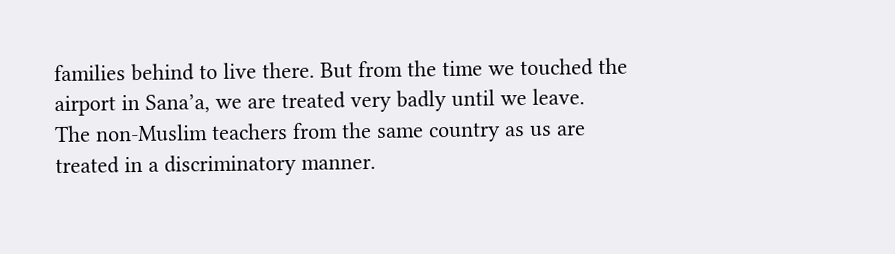families behind to live there. But from the time we touched the airport in Sana’a, we are treated very badly until we leave.
The non-Muslim teachers from the same country as us are treated in a discriminatory manner.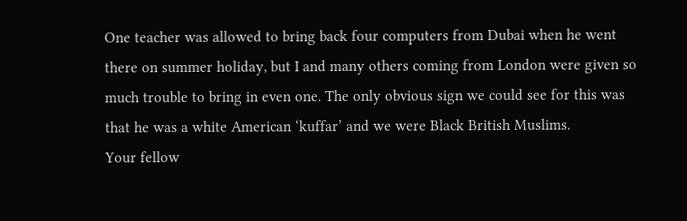One teacher was allowed to bring back four computers from Dubai when he went there on summer holiday, but I and many others coming from London were given so much trouble to bring in even one. The only obvious sign we could see for this was that he was a white American ‘kuffar’ and we were Black British Muslims.
Your fellow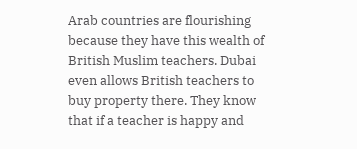Arab countries are flourishing because they have this wealth of British Muslim teachers. Dubai even allows British teachers to buy property there. They know that if a teacher is happy and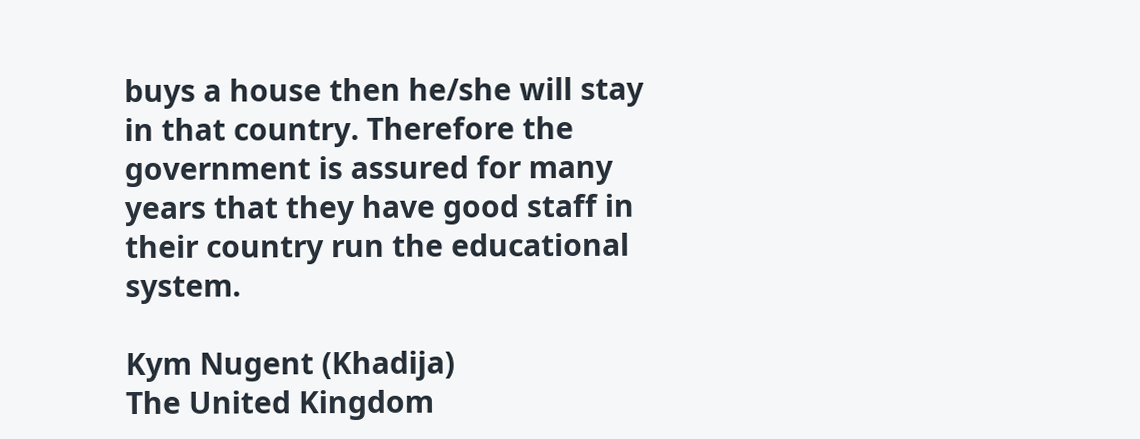buys a house then he/she will stay in that country. Therefore the government is assured for many years that they have good staff in their country run the educational system.

Kym Nugent (Khadija)
The United Kingdom